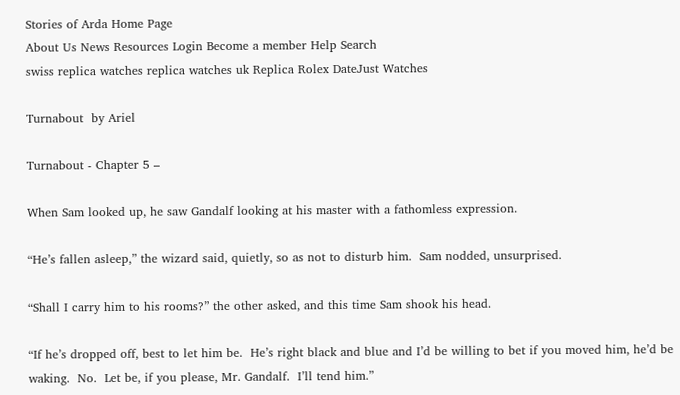Stories of Arda Home Page
About Us News Resources Login Become a member Help Search
swiss replica watches replica watches uk Replica Rolex DateJust Watches

Turnabout  by Ariel

Turnabout - Chapter 5 –

When Sam looked up, he saw Gandalf looking at his master with a fathomless expression.

“He’s fallen asleep,” the wizard said, quietly, so as not to disturb him.  Sam nodded, unsurprised.

“Shall I carry him to his rooms?” the other asked, and this time Sam shook his head.

“If he’s dropped off, best to let him be.  He’s right black and blue and I’d be willing to bet if you moved him, he’d be waking.  No.  Let be, if you please, Mr. Gandalf.  I’ll tend him.”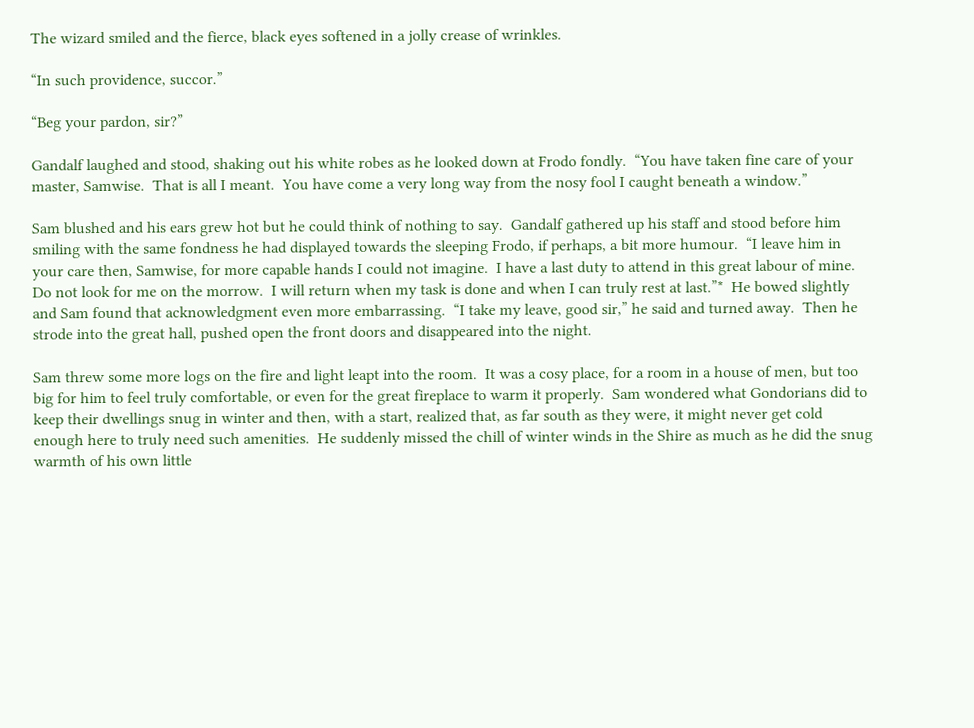The wizard smiled and the fierce, black eyes softened in a jolly crease of wrinkles.

“In such providence, succor.”

“Beg your pardon, sir?”

Gandalf laughed and stood, shaking out his white robes as he looked down at Frodo fondly.  “You have taken fine care of your master, Samwise.  That is all I meant.  You have come a very long way from the nosy fool I caught beneath a window.”

Sam blushed and his ears grew hot but he could think of nothing to say.  Gandalf gathered up his staff and stood before him smiling with the same fondness he had displayed towards the sleeping Frodo, if perhaps, a bit more humour.  “I leave him in your care then, Samwise, for more capable hands I could not imagine.  I have a last duty to attend in this great labour of mine.  Do not look for me on the morrow.  I will return when my task is done and when I can truly rest at last.”*  He bowed slightly and Sam found that acknowledgment even more embarrassing.  “I take my leave, good sir,” he said and turned away.  Then he strode into the great hall, pushed open the front doors and disappeared into the night.

Sam threw some more logs on the fire and light leapt into the room.  It was a cosy place, for a room in a house of men, but too big for him to feel truly comfortable, or even for the great fireplace to warm it properly.  Sam wondered what Gondorians did to keep their dwellings snug in winter and then, with a start, realized that, as far south as they were, it might never get cold enough here to truly need such amenities.  He suddenly missed the chill of winter winds in the Shire as much as he did the snug warmth of his own little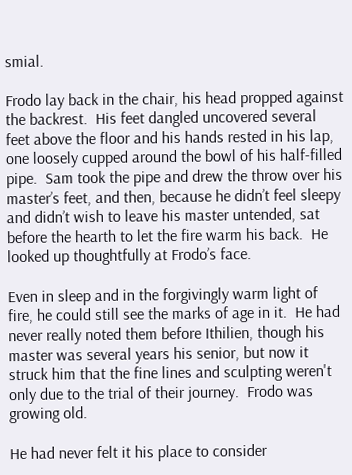smial.

Frodo lay back in the chair, his head propped against the backrest.  His feet dangled uncovered several feet above the floor and his hands rested in his lap, one loosely cupped around the bowl of his half-filled pipe.  Sam took the pipe and drew the throw over his master’s feet, and then, because he didn’t feel sleepy and didn’t wish to leave his master untended, sat before the hearth to let the fire warm his back.  He looked up thoughtfully at Frodo’s face.

Even in sleep and in the forgivingly warm light of fire, he could still see the marks of age in it.  He had never really noted them before Ithilien, though his master was several years his senior, but now it struck him that the fine lines and sculpting weren't only due to the trial of their journey.  Frodo was growing old.

He had never felt it his place to consider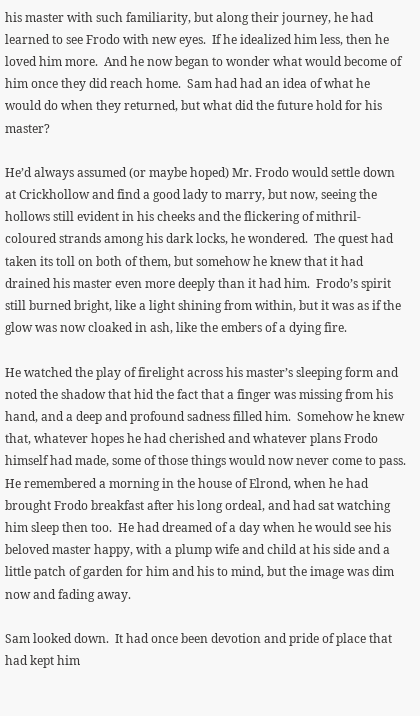his master with such familiarity, but along their journey, he had learned to see Frodo with new eyes.  If he idealized him less, then he loved him more.  And he now began to wonder what would become of him once they did reach home.  Sam had had an idea of what he would do when they returned, but what did the future hold for his master?

He’d always assumed (or maybe hoped) Mr. Frodo would settle down at Crickhollow and find a good lady to marry, but now, seeing the hollows still evident in his cheeks and the flickering of mithril-coloured strands among his dark locks, he wondered.  The quest had taken its toll on both of them, but somehow he knew that it had drained his master even more deeply than it had him.  Frodo’s spirit still burned bright, like a light shining from within, but it was as if the glow was now cloaked in ash, like the embers of a dying fire.

He watched the play of firelight across his master’s sleeping form and noted the shadow that hid the fact that a finger was missing from his hand, and a deep and profound sadness filled him.  Somehow he knew that, whatever hopes he had cherished and whatever plans Frodo himself had made, some of those things would now never come to pass.  He remembered a morning in the house of Elrond, when he had brought Frodo breakfast after his long ordeal, and had sat watching him sleep then too.  He had dreamed of a day when he would see his beloved master happy, with a plump wife and child at his side and a little patch of garden for him and his to mind, but the image was dim now and fading away.

Sam looked down.  It had once been devotion and pride of place that had kept him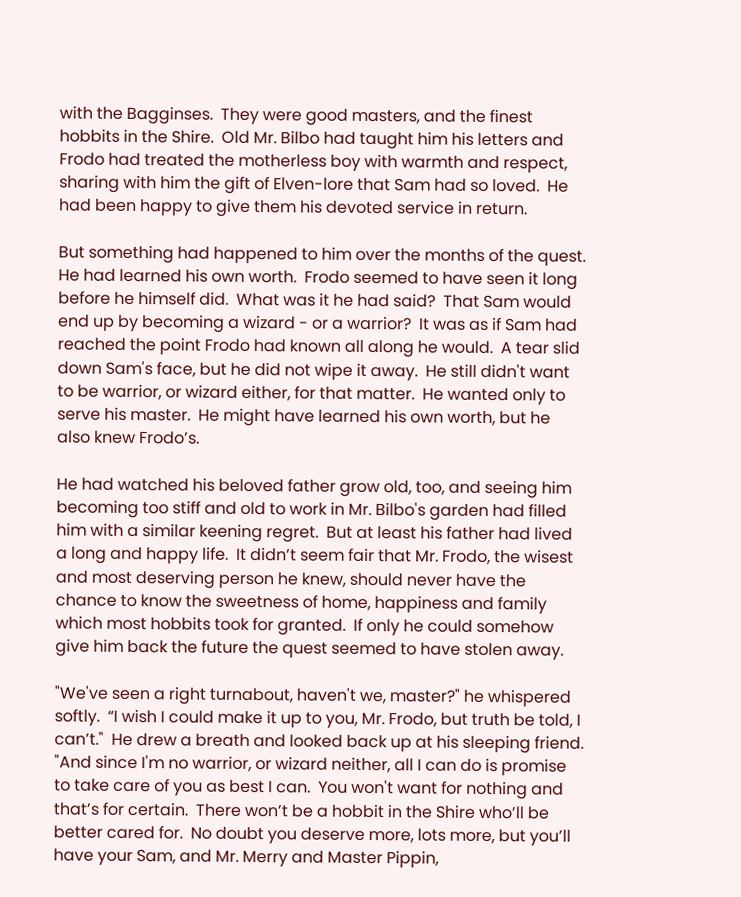with the Bagginses.  They were good masters, and the finest hobbits in the Shire.  Old Mr. Bilbo had taught him his letters and Frodo had treated the motherless boy with warmth and respect, sharing with him the gift of Elven-lore that Sam had so loved.  He had been happy to give them his devoted service in return.

But something had happened to him over the months of the quest.  He had learned his own worth.  Frodo seemed to have seen it long before he himself did.  What was it he had said?  That Sam would end up by becoming a wizard - or a warrior?  It was as if Sam had reached the point Frodo had known all along he would.  A tear slid down Sam's face, but he did not wipe it away.  He still didn't want to be warrior, or wizard either, for that matter.  He wanted only to serve his master.  He might have learned his own worth, but he also knew Frodo’s.

He had watched his beloved father grow old, too, and seeing him becoming too stiff and old to work in Mr. Bilbo's garden had filled him with a similar keening regret.  But at least his father had lived a long and happy life.  It didn’t seem fair that Mr. Frodo, the wisest and most deserving person he knew, should never have the chance to know the sweetness of home, happiness and family which most hobbits took for granted.  If only he could somehow give him back the future the quest seemed to have stolen away.

"We've seen a right turnabout, haven't we, master?" he whispered softly.  “I wish I could make it up to you, Mr. Frodo, but truth be told, I can’t."  He drew a breath and looked back up at his sleeping friend.  "And since I'm no warrior, or wizard neither, all I can do is promise to take care of you as best I can.  You won't want for nothing and that’s for certain.  There won’t be a hobbit in the Shire who’ll be better cared for.  No doubt you deserve more, lots more, but you’ll have your Sam, and Mr. Merry and Master Pippin,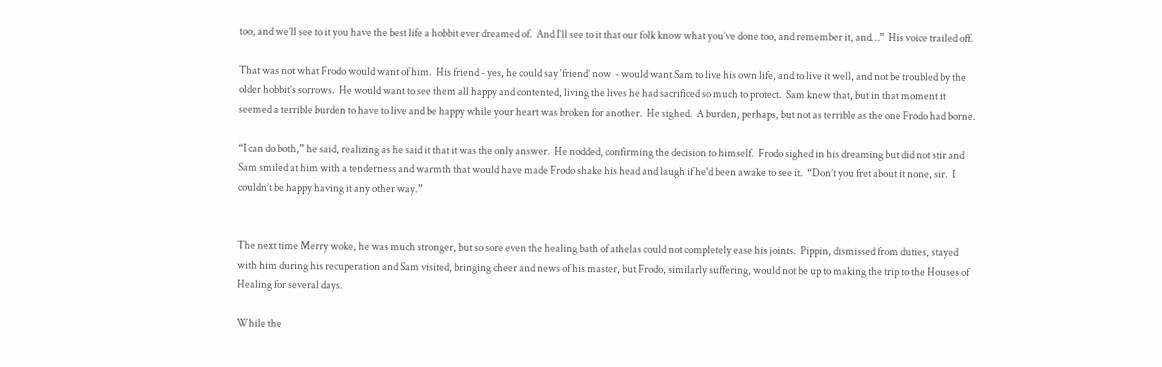too, and we’ll see to it you have the best life a hobbit ever dreamed of.  And I’ll see to it that our folk know what you’ve done too, and remember it, and…”  His voice trailed off.

That was not what Frodo would want of him.  His friend - yes, he could say ‘friend’ now  - would want Sam to live his own life, and to live it well, and not be troubled by the older hobbit’s sorrows.  He would want to see them all happy and contented, living the lives he had sacrificed so much to protect.  Sam knew that, but in that moment it seemed a terrible burden to have to live and be happy while your heart was broken for another.  He sighed.  A burden, perhaps, but not as terrible as the one Frodo had borne.

“I can do both,” he said, realizing as he said it that it was the only answer.  He nodded, confirming the decision to himself.  Frodo sighed in his dreaming but did not stir and Sam smiled at him with a tenderness and warmth that would have made Frodo shake his head and laugh if he'd been awake to see it.  “Don’t you fret about it none, sir.  I couldn’t be happy having it any other way.”


The next time Merry woke, he was much stronger, but so sore even the healing bath of athelas could not completely ease his joints.  Pippin, dismissed from duties, stayed with him during his recuperation and Sam visited, bringing cheer and news of his master, but Frodo, similarly suffering, would not be up to making the trip to the Houses of Healing for several days.

While the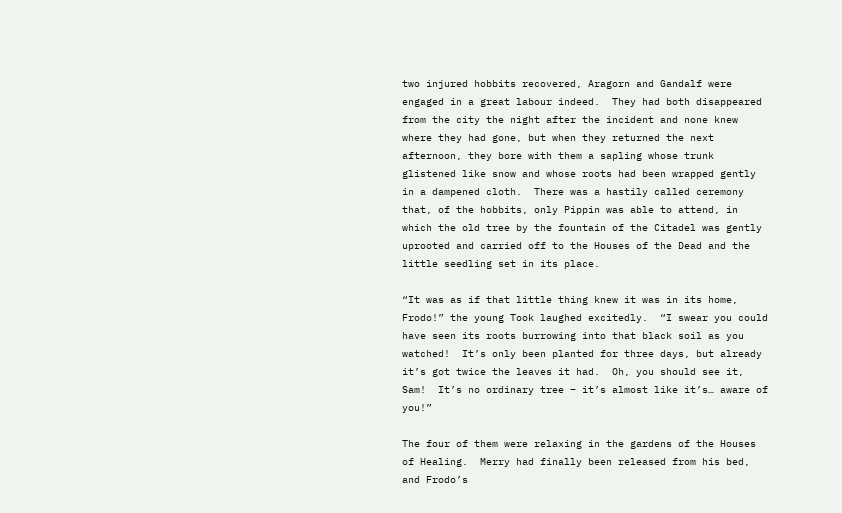two injured hobbits recovered, Aragorn and Gandalf were engaged in a great labour indeed.  They had both disappeared from the city the night after the incident and none knew where they had gone, but when they returned the next afternoon, they bore with them a sapling whose trunk glistened like snow and whose roots had been wrapped gently in a dampened cloth.  There was a hastily called ceremony that, of the hobbits, only Pippin was able to attend, in which the old tree by the fountain of the Citadel was gently uprooted and carried off to the Houses of the Dead and the little seedling set in its place.

“It was as if that little thing knew it was in its home, Frodo!” the young Took laughed excitedly.  “I swear you could have seen its roots burrowing into that black soil as you watched!  It’s only been planted for three days, but already it’s got twice the leaves it had.  Oh, you should see it, Sam!  It’s no ordinary tree – it’s almost like it’s… aware of you!”

The four of them were relaxing in the gardens of the Houses of Healing.  Merry had finally been released from his bed, and Frodo’s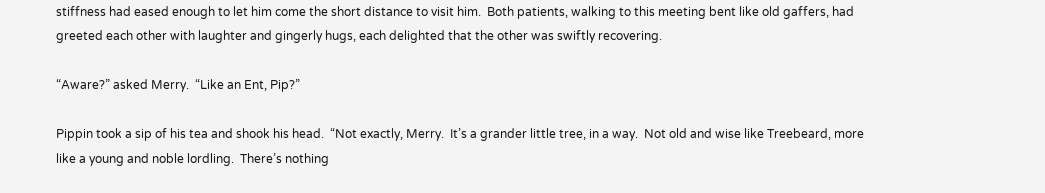stiffness had eased enough to let him come the short distance to visit him.  Both patients, walking to this meeting bent like old gaffers, had greeted each other with laughter and gingerly hugs, each delighted that the other was swiftly recovering.

“Aware?” asked Merry.  “Like an Ent, Pip?”

Pippin took a sip of his tea and shook his head.  “Not exactly, Merry.  It’s a grander little tree, in a way.  Not old and wise like Treebeard, more like a young and noble lordling.  There’s nothing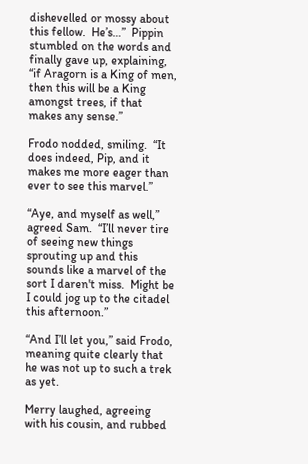dishevelled or mossy about this fellow.  He’s…”  Pippin stumbled on the words and finally gave up, explaining, “if Aragorn is a King of men, then this will be a King amongst trees, if that makes any sense.”

Frodo nodded, smiling.  “It does indeed, Pip, and it makes me more eager than ever to see this marvel.”

“Aye, and myself as well,” agreed Sam.  “I’ll never tire of seeing new things sprouting up and this sounds like a marvel of the sort I daren't miss.  Might be I could jog up to the citadel this afternoon.”

“And I’ll let you,” said Frodo, meaning quite clearly that he was not up to such a trek as yet.

Merry laughed, agreeing with his cousin, and rubbed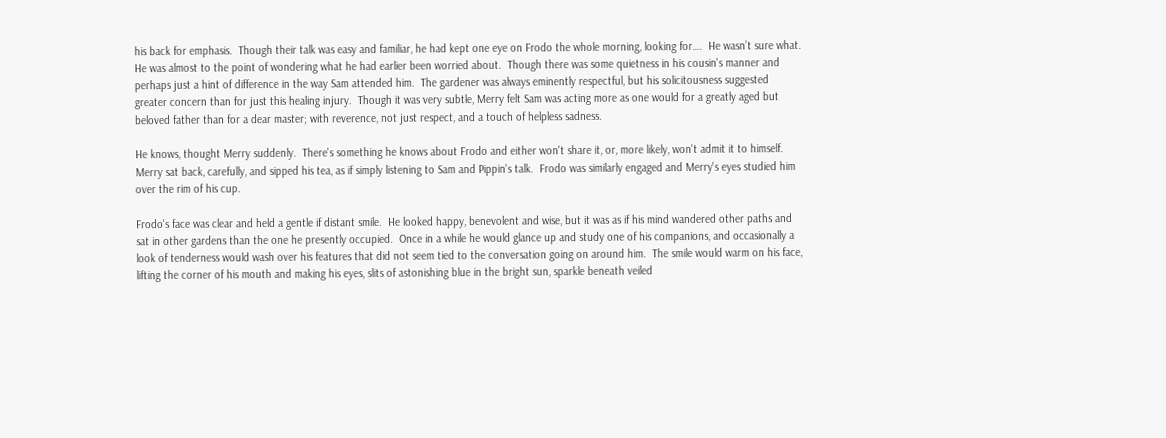his back for emphasis.  Though their talk was easy and familiar, he had kept one eye on Frodo the whole morning, looking for….  He wasn’t sure what.  He was almost to the point of wondering what he had earlier been worried about.  Though there was some quietness in his cousin's manner and perhaps just a hint of difference in the way Sam attended him.  The gardener was always eminently respectful, but his solicitousness suggested greater concern than for just this healing injury.  Though it was very subtle, Merry felt Sam was acting more as one would for a greatly aged but beloved father than for a dear master; with reverence, not just respect, and a touch of helpless sadness.

He knows, thought Merry suddenly.  There's something he knows about Frodo and either won't share it, or, more likely, won't admit it to himself.  Merry sat back, carefully, and sipped his tea, as if simply listening to Sam and Pippin's talk.  Frodo was similarly engaged and Merry's eyes studied him over the rim of his cup.

Frodo's face was clear and held a gentle if distant smile.  He looked happy, benevolent and wise, but it was as if his mind wandered other paths and sat in other gardens than the one he presently occupied.  Once in a while he would glance up and study one of his companions, and occasionally a look of tenderness would wash over his features that did not seem tied to the conversation going on around him.  The smile would warm on his face, lifting the corner of his mouth and making his eyes, slits of astonishing blue in the bright sun, sparkle beneath veiled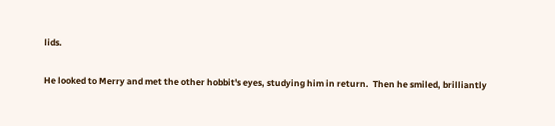lids.

He looked to Merry and met the other hobbit's eyes, studying him in return.  Then he smiled, brilliantly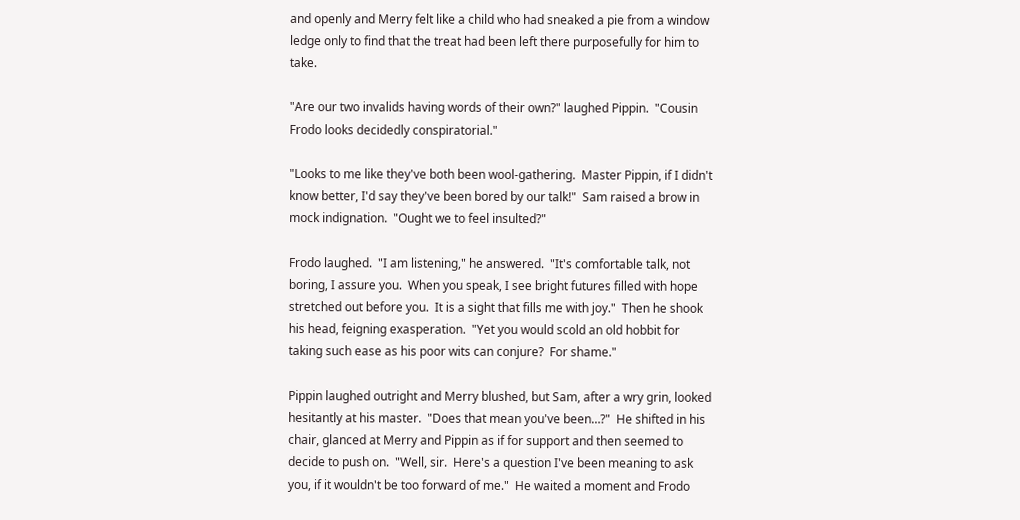and openly and Merry felt like a child who had sneaked a pie from a window ledge only to find that the treat had been left there purposefully for him to take.

"Are our two invalids having words of their own?" laughed Pippin.  "Cousin Frodo looks decidedly conspiratorial."

"Looks to me like they've both been wool-gathering.  Master Pippin, if I didn't know better, I'd say they've been bored by our talk!"  Sam raised a brow in mock indignation.  "Ought we to feel insulted?"

Frodo laughed.  "I am listening," he answered.  "It's comfortable talk, not boring, I assure you.  When you speak, I see bright futures filled with hope stretched out before you.  It is a sight that fills me with joy."  Then he shook his head, feigning exasperation.  "Yet you would scold an old hobbit for taking such ease as his poor wits can conjure?  For shame."

Pippin laughed outright and Merry blushed, but Sam, after a wry grin, looked hesitantly at his master.  "Does that mean you've been…?"  He shifted in his chair, glanced at Merry and Pippin as if for support and then seemed to decide to push on.  "Well, sir.  Here's a question I've been meaning to ask you, if it wouldn't be too forward of me."  He waited a moment and Frodo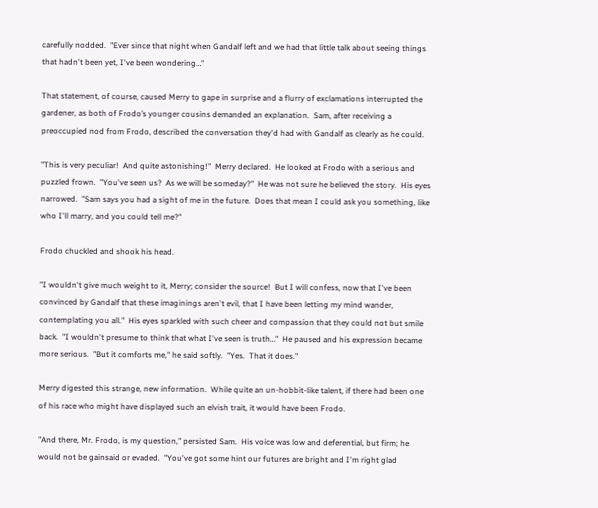carefully nodded.  "Ever since that night when Gandalf left and we had that little talk about seeing things that hadn't been yet, I've been wondering…"

That statement, of course, caused Merry to gape in surprise and a flurry of exclamations interrupted the gardener, as both of Frodo’s younger cousins demanded an explanation.  Sam, after receiving a preoccupied nod from Frodo, described the conversation they'd had with Gandalf as clearly as he could.

"This is very peculiar!  And quite astonishing!"  Merry declared.  He looked at Frodo with a serious and puzzled frown.  "You've seen us?  As we will be someday?"  He was not sure he believed the story.  His eyes narrowed.  "Sam says you had a sight of me in the future.  Does that mean I could ask you something, like who I'll marry, and you could tell me?"

Frodo chuckled and shook his head.

"I wouldn't give much weight to it, Merry; consider the source!  But I will confess, now that I've been convinced by Gandalf that these imaginings aren't evil, that I have been letting my mind wander, contemplating you all."  His eyes sparkled with such cheer and compassion that they could not but smile back.  "I wouldn't presume to think that what I've seen is truth…"  He paused and his expression became more serious.  "But it comforts me," he said softly.  "Yes.  That it does."

Merry digested this strange, new information.  While quite an un-hobbit-like talent, if there had been one of his race who might have displayed such an elvish trait, it would have been Frodo.

"And there, Mr. Frodo, is my question," persisted Sam.  His voice was low and deferential, but firm; he would not be gainsaid or evaded.  "You've got some hint our futures are bright and I'm right glad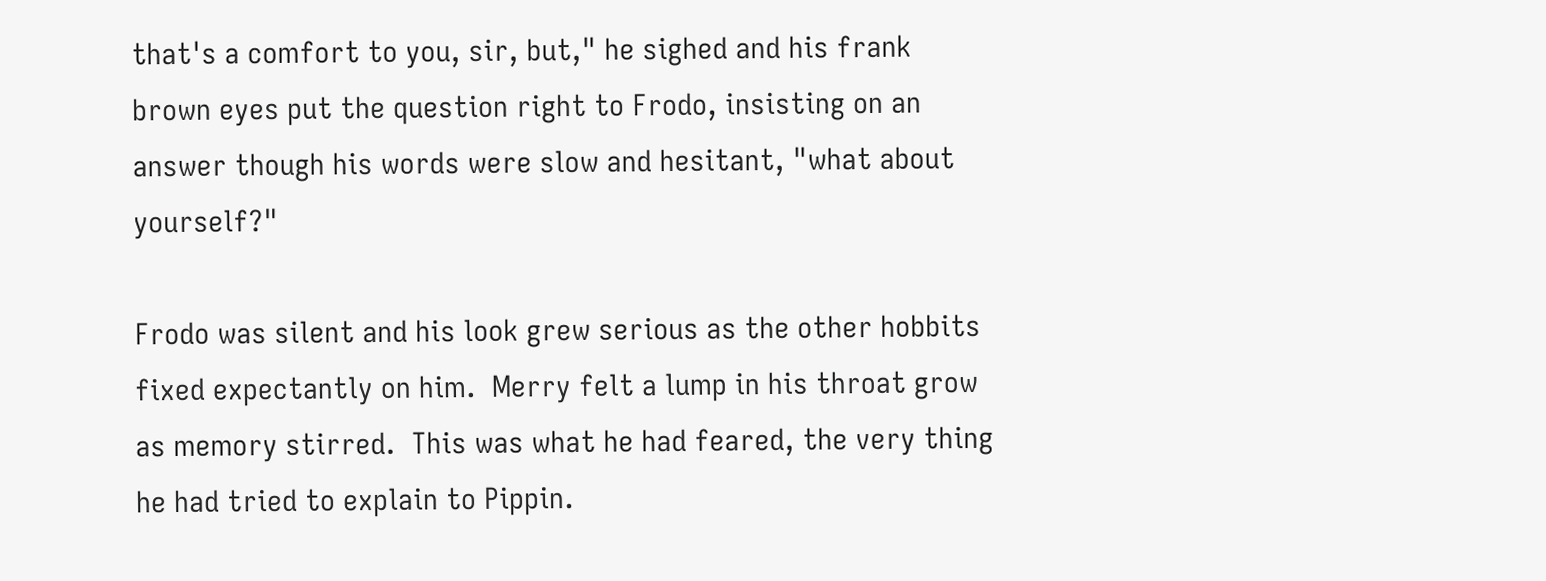that's a comfort to you, sir, but," he sighed and his frank brown eyes put the question right to Frodo, insisting on an answer though his words were slow and hesitant, "what about yourself?"

Frodo was silent and his look grew serious as the other hobbits fixed expectantly on him.  Merry felt a lump in his throat grow as memory stirred.  This was what he had feared, the very thing he had tried to explain to Pippin.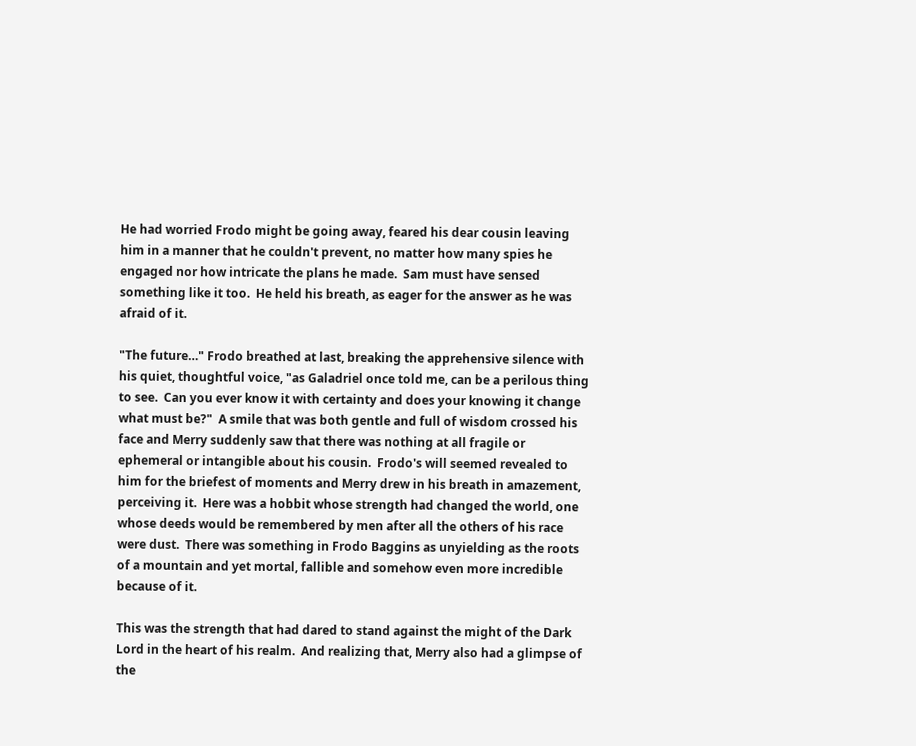He had worried Frodo might be going away, feared his dear cousin leaving him in a manner that he couldn't prevent, no matter how many spies he engaged nor how intricate the plans he made.  Sam must have sensed something like it too.  He held his breath, as eager for the answer as he was afraid of it.

"The future…" Frodo breathed at last, breaking the apprehensive silence with his quiet, thoughtful voice, "as Galadriel once told me, can be a perilous thing to see.  Can you ever know it with certainty and does your knowing it change what must be?"  A smile that was both gentle and full of wisdom crossed his face and Merry suddenly saw that there was nothing at all fragile or ephemeral or intangible about his cousin.  Frodo's will seemed revealed to him for the briefest of moments and Merry drew in his breath in amazement, perceiving it.  Here was a hobbit whose strength had changed the world, one whose deeds would be remembered by men after all the others of his race were dust.  There was something in Frodo Baggins as unyielding as the roots of a mountain and yet mortal, fallible and somehow even more incredible because of it.

This was the strength that had dared to stand against the might of the Dark Lord in the heart of his realm.  And realizing that, Merry also had a glimpse of the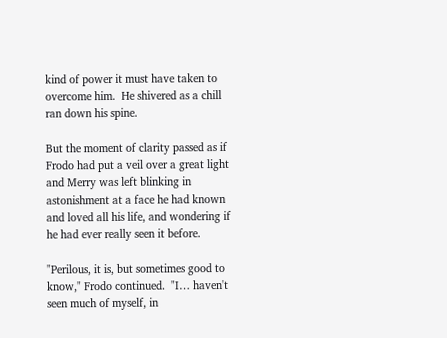kind of power it must have taken to overcome him.  He shivered as a chill ran down his spine.

But the moment of clarity passed as if Frodo had put a veil over a great light and Merry was left blinking in astonishment at a face he had known and loved all his life, and wondering if he had ever really seen it before.

"Perilous, it is, but sometimes good to know," Frodo continued.  "I… haven't seen much of myself, in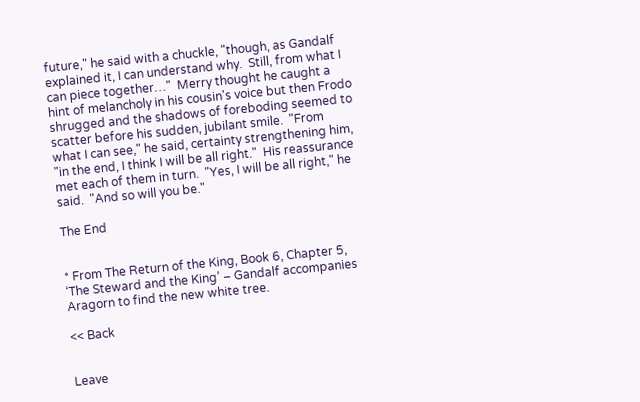future," he said with a chuckle, "though, as Gandalf explained it, I can understand why.  Still, from what I can piece together…"  Merry thought he caught a hint of melancholy in his cousin's voice but then Frodo shrugged and the shadows of foreboding seemed to scatter before his sudden, jubilant smile.  "From what I can see," he said, certainty strengthening him, "in the end, I think I will be all right."  His reassurance met each of them in turn.  "Yes, I will be all right," he said.  "And so will you be."

The End


* From The Return of the King, Book 6, Chapter 5, ‘The Steward and the King’ – Gandalf accompanies Aragorn to find the new white tree.

<< Back


Leave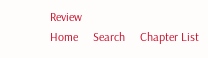Review
Home     Search     Chapter List